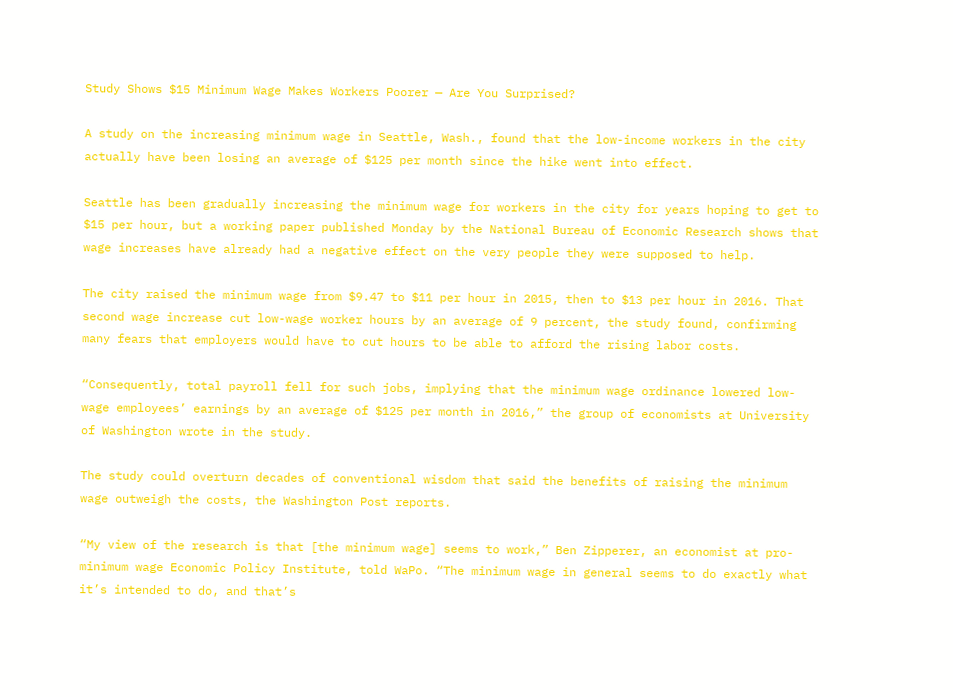Study Shows $15 Minimum Wage Makes Workers Poorer — Are You Surprised?

A study on the increasing minimum wage in Seattle, Wash., found that the low-income workers in the city actually have been losing an average of $125 per month since the hike went into effect.

Seattle has been gradually increasing the minimum wage for workers in the city for years hoping to get to $15 per hour, but a working paper published Monday by the National Bureau of Economic Research shows that wage increases have already had a negative effect on the very people they were supposed to help.

The city raised the minimum wage from $9.47 to $11 per hour in 2015, then to $13 per hour in 2016. That second wage increase cut low-wage worker hours by an average of 9 percent, the study found, confirming many fears that employers would have to cut hours to be able to afford the rising labor costs.

“Consequently, total payroll fell for such jobs, implying that the minimum wage ordinance lowered low-wage employees’ earnings by an average of $125 per month in 2016,” the group of economists at University of Washington wrote in the study.

The study could overturn decades of conventional wisdom that said the benefits of raising the minimum wage outweigh the costs, the Washington Post reports.

“My view of the research is that [the minimum wage] seems to work,” Ben Zipperer, an economist at pro-minimum wage Economic Policy Institute, told WaPo. “The minimum wage in general seems to do exactly what it’s intended to do, and that’s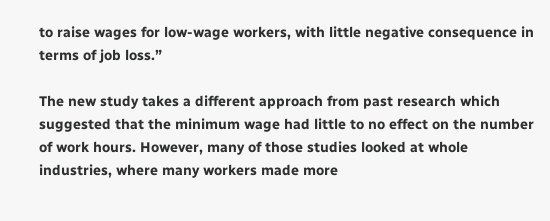to raise wages for low-wage workers, with little negative consequence in terms of job loss.”

The new study takes a different approach from past research which suggested that the minimum wage had little to no effect on the number of work hours. However, many of those studies looked at whole industries, where many workers made more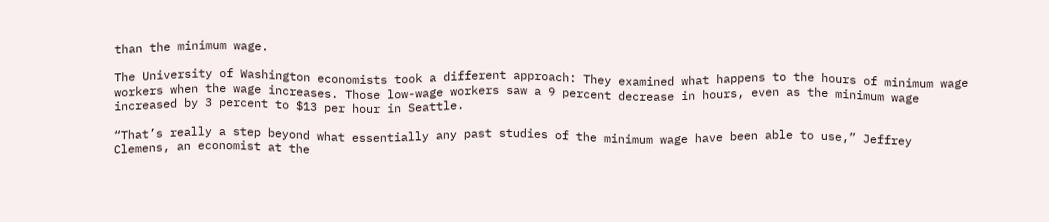than the minimum wage.

The University of Washington economists took a different approach: They examined what happens to the hours of minimum wage workers when the wage increases. Those low-wage workers saw a 9 percent decrease in hours, even as the minimum wage increased by 3 percent to $13 per hour in Seattle.

“That’s really a step beyond what essentially any past studies of the minimum wage have been able to use,” Jeffrey Clemens, an economist at the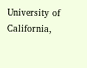University of California,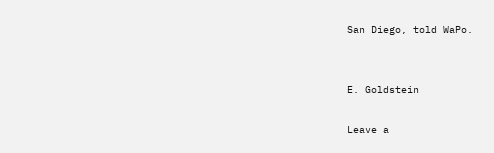San Diego, told WaPo.


E. Goldstein

Leave a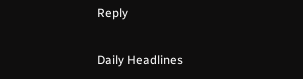Reply

Daily Headlines